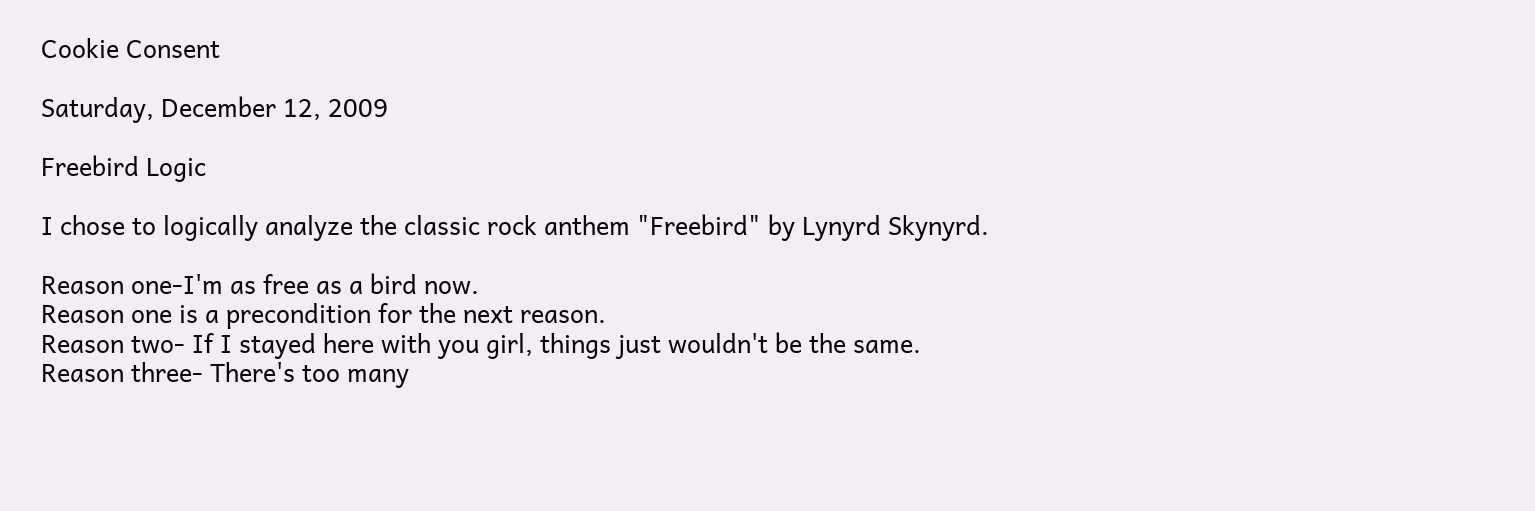Cookie Consent

Saturday, December 12, 2009

Freebird Logic

I chose to logically analyze the classic rock anthem "Freebird" by Lynyrd Skynyrd.

Reason one-I'm as free as a bird now.
Reason one is a precondition for the next reason.
Reason two- If I stayed here with you girl, things just wouldn't be the same.
Reason three- There's too many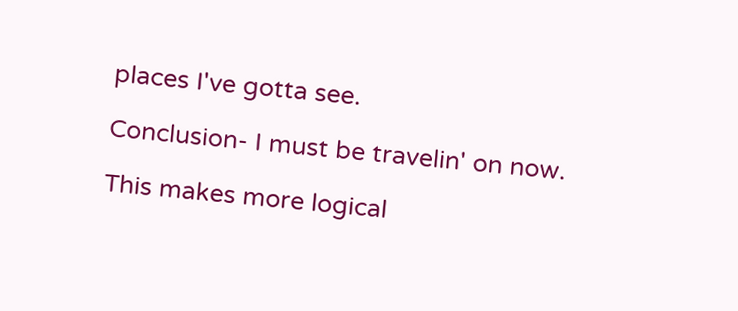places I've gotta see.

Conclusion- I must be travelin' on now.

This makes more logical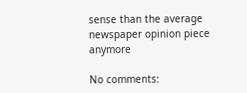sense than the average newspaper opinion piece anymore

No comments: